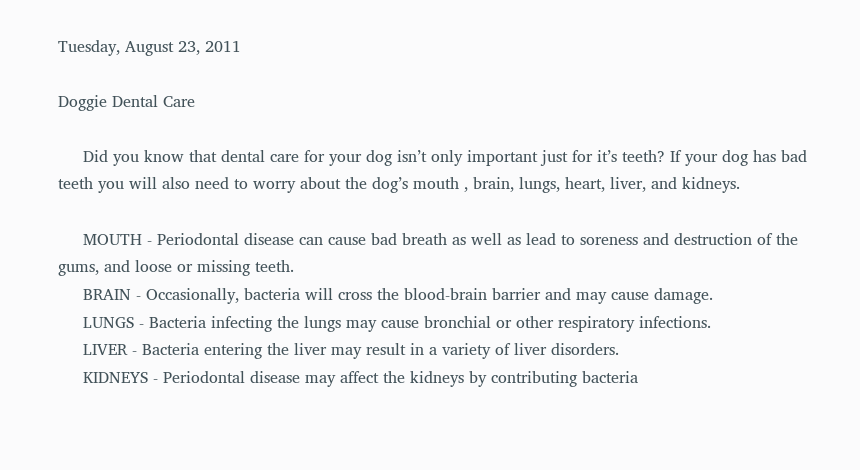Tuesday, August 23, 2011

Doggie Dental Care

     Did you know that dental care for your dog isn’t only important just for it’s teeth? If your dog has bad teeth you will also need to worry about the dog’s mouth , brain, lungs, heart, liver, and kidneys.

     MOUTH - Periodontal disease can cause bad breath as well as lead to soreness and destruction of the gums, and loose or missing teeth.
     BRAIN - Occasionally, bacteria will cross the blood-brain barrier and may cause damage.
     LUNGS - Bacteria infecting the lungs may cause bronchial or other respiratory infections.
     LIVER - Bacteria entering the liver may result in a variety of liver disorders.
     KIDNEYS - Periodontal disease may affect the kidneys by contributing bacteria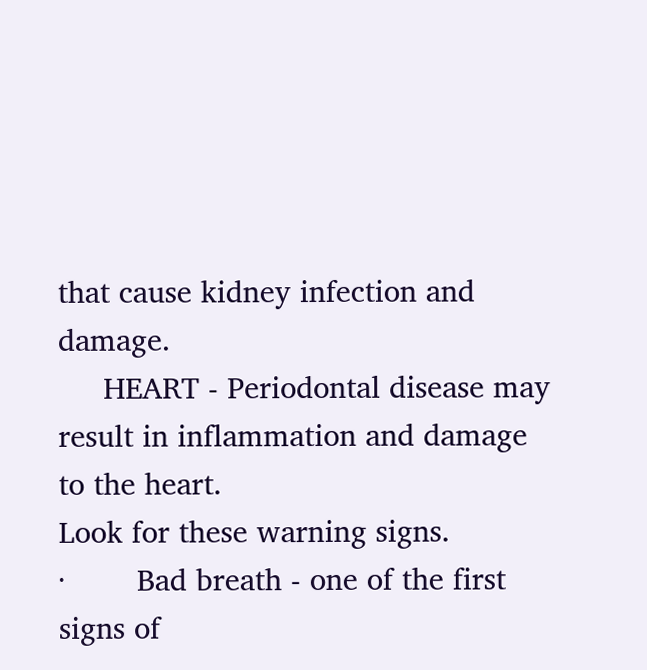that cause kidney infection and damage.
     HEART - Periodontal disease may result in inflammation and damage to the heart.
Look for these warning signs.
·        Bad breath - one of the first signs of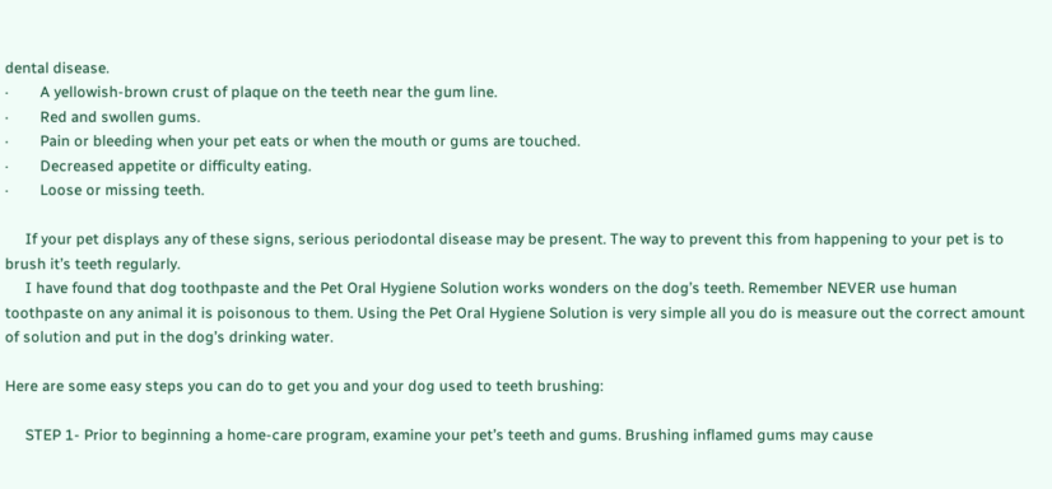dental disease.
·        A yellowish-brown crust of plaque on the teeth near the gum line.
·        Red and swollen gums.
·        Pain or bleeding when your pet eats or when the mouth or gums are touched.
·        Decreased appetite or difficulty eating.
·        Loose or missing teeth.

     If your pet displays any of these signs, serious periodontal disease may be present. The way to prevent this from happening to your pet is to brush it’s teeth regularly.
     I have found that dog toothpaste and the Pet Oral Hygiene Solution works wonders on the dog’s teeth. Remember NEVER use human toothpaste on any animal it is poisonous to them. Using the Pet Oral Hygiene Solution is very simple all you do is measure out the correct amount of solution and put in the dog’s drinking water.

Here are some easy steps you can do to get you and your dog used to teeth brushing:

     STEP 1- Prior to beginning a home-care program, examine your pet’s teeth and gums. Brushing inflamed gums may cause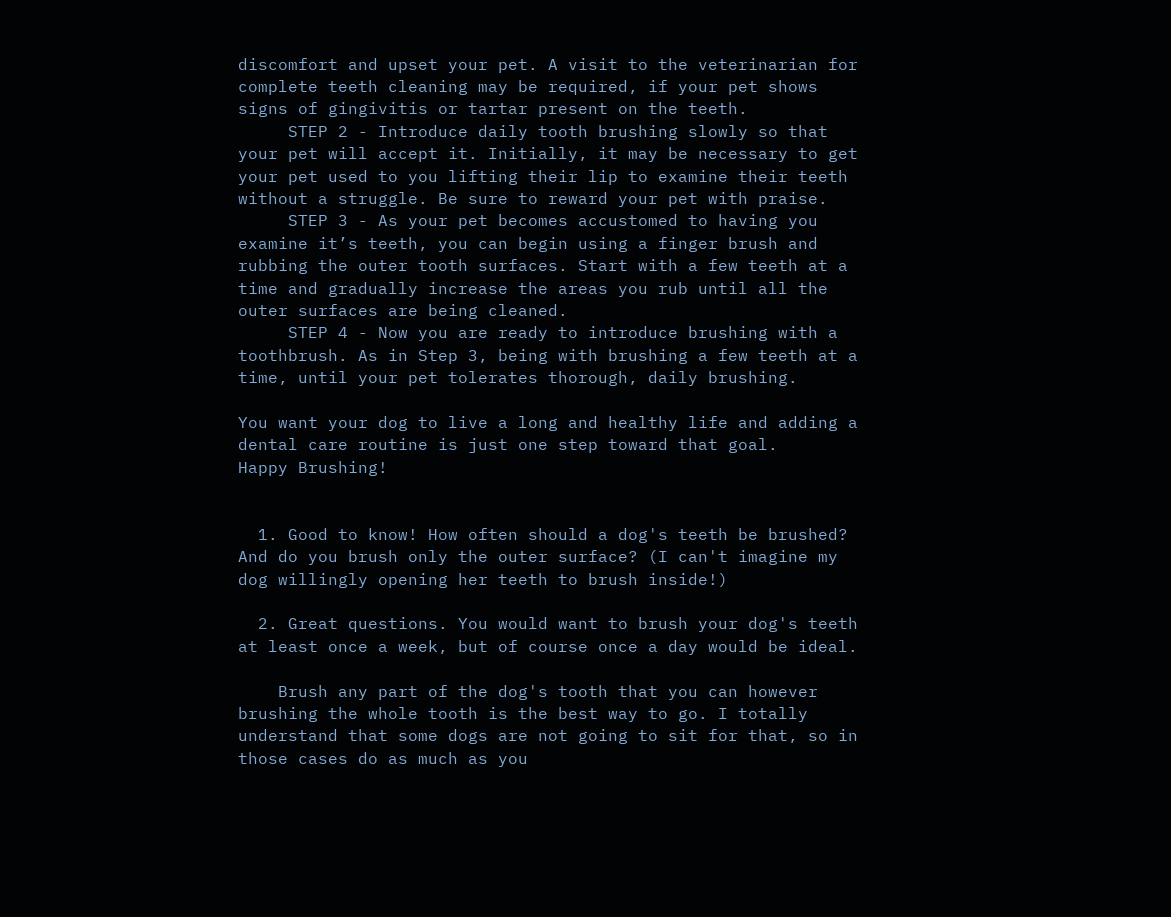discomfort and upset your pet. A visit to the veterinarian for complete teeth cleaning may be required, if your pet shows signs of gingivitis or tartar present on the teeth.
     STEP 2 - Introduce daily tooth brushing slowly so that your pet will accept it. Initially, it may be necessary to get your pet used to you lifting their lip to examine their teeth without a struggle. Be sure to reward your pet with praise.
     STEP 3 - As your pet becomes accustomed to having you examine it’s teeth, you can begin using a finger brush and rubbing the outer tooth surfaces. Start with a few teeth at a time and gradually increase the areas you rub until all the outer surfaces are being cleaned.
     STEP 4 - Now you are ready to introduce brushing with a toothbrush. As in Step 3, being with brushing a few teeth at a time, until your pet tolerates thorough, daily brushing.

You want your dog to live a long and healthy life and adding a dental care routine is just one step toward that goal.
Happy Brushing!


  1. Good to know! How often should a dog's teeth be brushed? And do you brush only the outer surface? (I can't imagine my dog willingly opening her teeth to brush inside!)

  2. Great questions. You would want to brush your dog's teeth at least once a week, but of course once a day would be ideal.

    Brush any part of the dog's tooth that you can however brushing the whole tooth is the best way to go. I totally understand that some dogs are not going to sit for that, so in those cases do as much as you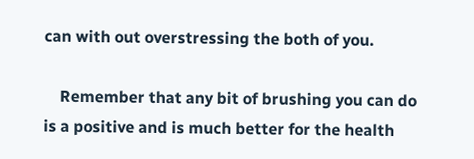can with out overstressing the both of you.

    Remember that any bit of brushing you can do is a positive and is much better for the health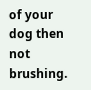of your dog then not brushing.